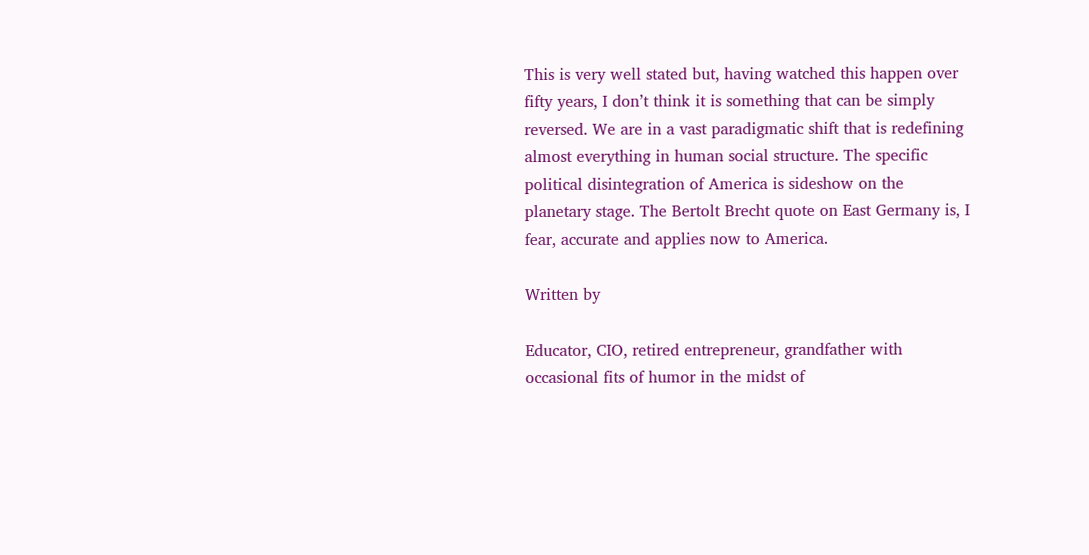This is very well stated but, having watched this happen over fifty years, I don’t think it is something that can be simply reversed. We are in a vast paradigmatic shift that is redefining almost everything in human social structure. The specific political disintegration of America is sideshow on the planetary stage. The Bertolt Brecht quote on East Germany is, I fear, accurate and applies now to America.

Written by

Educator, CIO, retired entrepreneur, grandfather with occasional fits of humor in the midst of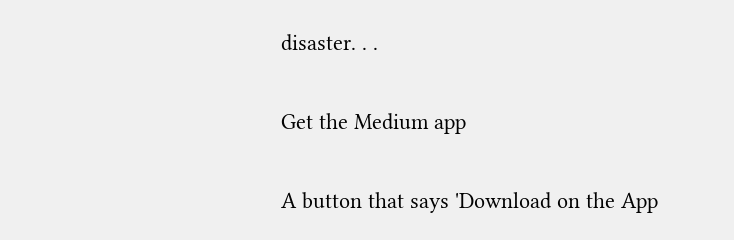disaster. . .

Get the Medium app

A button that says 'Download on the App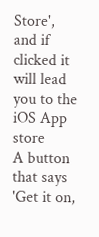Store', and if clicked it will lead you to the iOS App store
A button that says 'Get it on,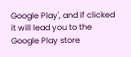Google Play', and if clicked it will lead you to the Google Play store